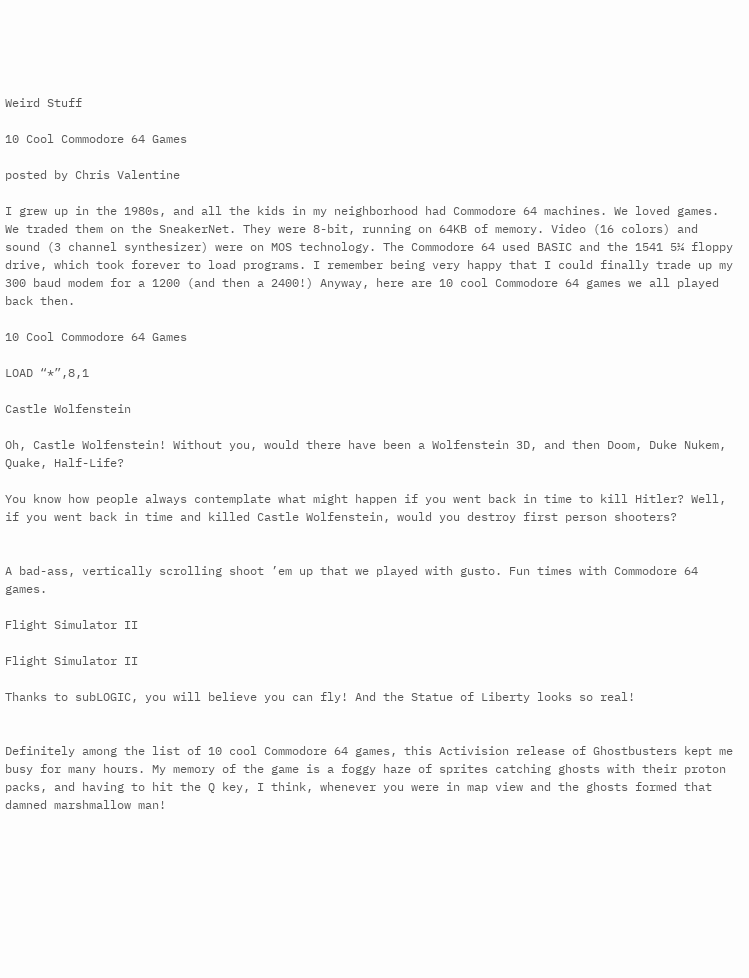Weird Stuff

10 Cool Commodore 64 Games

posted by Chris Valentine

I grew up in the 1980s, and all the kids in my neighborhood had Commodore 64 machines. We loved games. We traded them on the SneakerNet. They were 8-bit, running on 64KB of memory. Video (16 colors) and sound (3 channel synthesizer) were on MOS technology. The Commodore 64 used BASIC and the 1541 5¼ floppy drive, which took forever to load programs. I remember being very happy that I could finally trade up my 300 baud modem for a 1200 (and then a 2400!) Anyway, here are 10 cool Commodore 64 games we all played back then.

10 Cool Commodore 64 Games

LOAD “*”,8,1

Castle Wolfenstein

Oh, Castle Wolfenstein! Without you, would there have been a Wolfenstein 3D, and then Doom, Duke Nukem, Quake, Half-Life?

You know how people always contemplate what might happen if you went back in time to kill Hitler? Well, if you went back in time and killed Castle Wolfenstein, would you destroy first person shooters?


A bad-ass, vertically scrolling shoot ’em up that we played with gusto. Fun times with Commodore 64 games.

Flight Simulator II

Flight Simulator II

Thanks to subLOGIC, you will believe you can fly! And the Statue of Liberty looks so real!


Definitely among the list of 10 cool Commodore 64 games, this Activision release of Ghostbusters kept me busy for many hours. My memory of the game is a foggy haze of sprites catching ghosts with their proton packs, and having to hit the Q key, I think, whenever you were in map view and the ghosts formed that damned marshmallow man!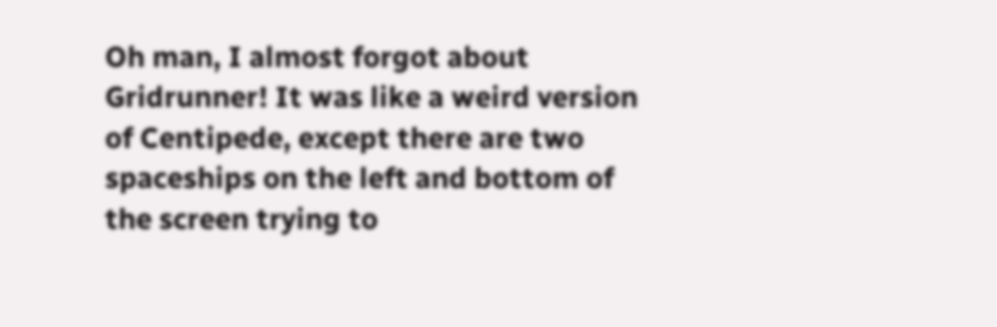Oh man, I almost forgot about Gridrunner! It was like a weird version of Centipede, except there are two spaceships on the left and bottom of the screen trying to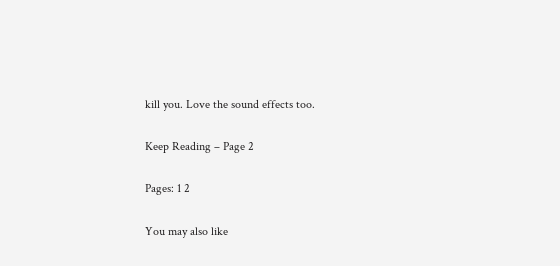kill you. Love the sound effects too.

Keep Reading – Page 2

Pages: 1 2

You may also like